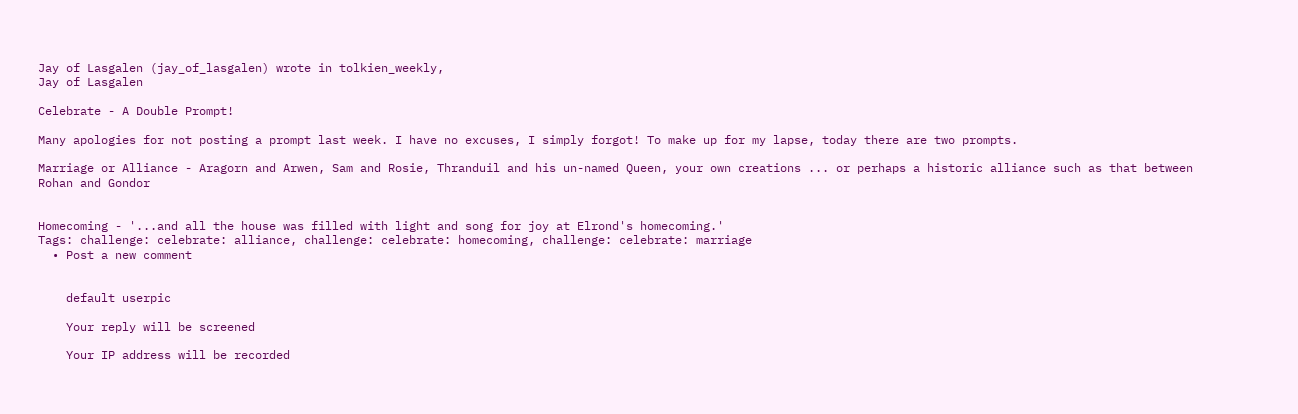Jay of Lasgalen (jay_of_lasgalen) wrote in tolkien_weekly,
Jay of Lasgalen

Celebrate - A Double Prompt!

Many apologies for not posting a prompt last week. I have no excuses, I simply forgot! To make up for my lapse, today there are two prompts.

Marriage or Alliance - Aragorn and Arwen, Sam and Rosie, Thranduil and his un-named Queen, your own creations ... or perhaps a historic alliance such as that between Rohan and Gondor


Homecoming - '...and all the house was filled with light and song for joy at Elrond's homecoming.'
Tags: challenge: celebrate: alliance, challenge: celebrate: homecoming, challenge: celebrate: marriage
  • Post a new comment


    default userpic

    Your reply will be screened

    Your IP address will be recorded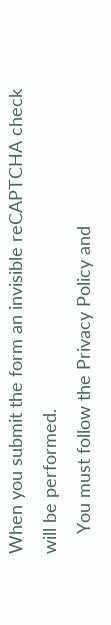When you submit the form an invisible reCAPTCHA check will be performed.
    You must follow the Privacy Policy and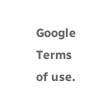Google Terms of use.